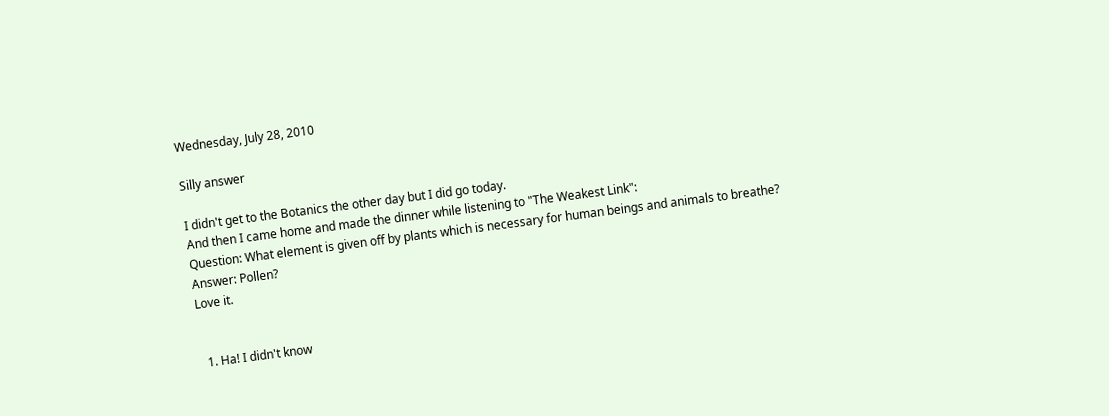Wednesday, July 28, 2010

Silly answer

I didn't get to the Botanics the other day but I did go today.
And then I came home and made the dinner while listening to "The Weakest Link":
Question: What element is given off by plants which is necessary for human beings and animals to breathe?
Answer: Pollen?
Love it.


  1. Ha! I didn't know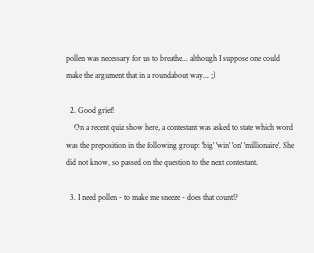pollen was necessary for us to breathe... although I suppose one could make the argument that in a roundabout way... ;)

  2. Good grief!
    On a recent quiz show here, a contestant was asked to state which word was the preposition in the following group: 'big' 'win' 'on' 'millionaire'. She did not know, so passed on the question to the next contestant.

  3. I need pollen - to make me sneeze - does that count!?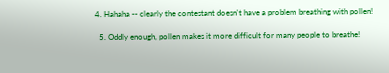4. Hahaha -- clearly the contestant doesn't have a problem breathing with pollen!

  5. Oddly enough, pollen makes it more difficult for many people to breathe!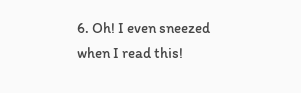6. Oh! I even sneezed when I read this!